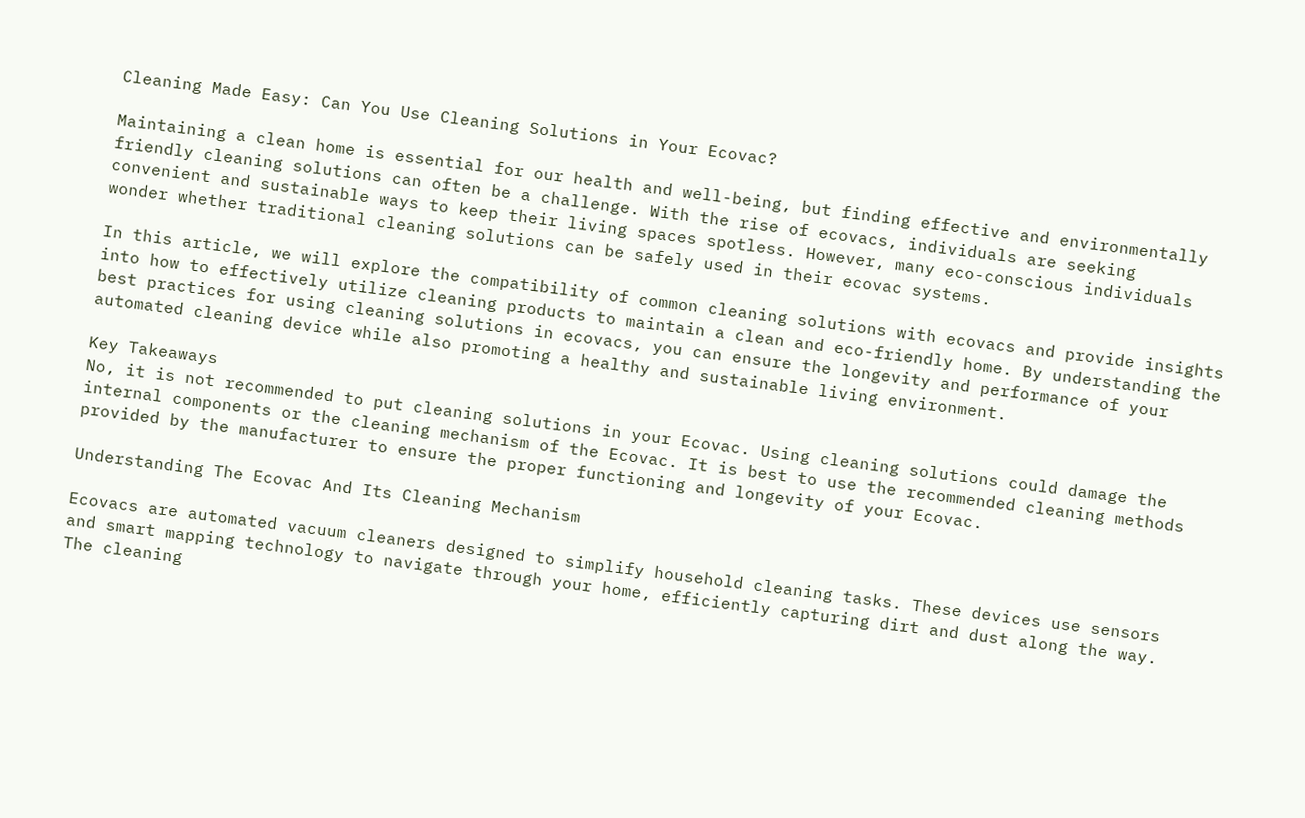Cleaning Made Easy: Can You Use Cleaning Solutions in Your Ecovac?

Maintaining a clean home is essential for our health and well-being, but finding effective and environmentally friendly cleaning solutions can often be a challenge. With the rise of ecovacs, individuals are seeking convenient and sustainable ways to keep their living spaces spotless. However, many eco-conscious individuals wonder whether traditional cleaning solutions can be safely used in their ecovac systems.

In this article, we will explore the compatibility of common cleaning solutions with ecovacs and provide insights into how to effectively utilize cleaning products to maintain a clean and eco-friendly home. By understanding the best practices for using cleaning solutions in ecovacs, you can ensure the longevity and performance of your automated cleaning device while also promoting a healthy and sustainable living environment.

Key Takeaways
No, it is not recommended to put cleaning solutions in your Ecovac. Using cleaning solutions could damage the internal components or the cleaning mechanism of the Ecovac. It is best to use the recommended cleaning methods provided by the manufacturer to ensure the proper functioning and longevity of your Ecovac.

Understanding The Ecovac And Its Cleaning Mechanism

Ecovacs are automated vacuum cleaners designed to simplify household cleaning tasks. These devices use sensors and smart mapping technology to navigate through your home, efficiently capturing dirt and dust along the way. The cleaning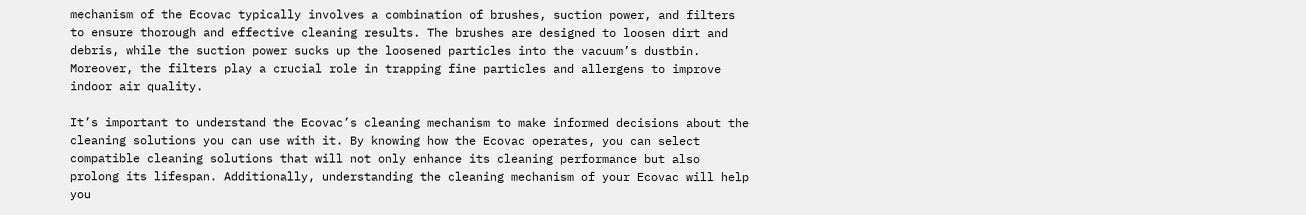mechanism of the Ecovac typically involves a combination of brushes, suction power, and filters to ensure thorough and effective cleaning results. The brushes are designed to loosen dirt and debris, while the suction power sucks up the loosened particles into the vacuum’s dustbin. Moreover, the filters play a crucial role in trapping fine particles and allergens to improve indoor air quality.

It’s important to understand the Ecovac’s cleaning mechanism to make informed decisions about the cleaning solutions you can use with it. By knowing how the Ecovac operates, you can select compatible cleaning solutions that will not only enhance its cleaning performance but also prolong its lifespan. Additionally, understanding the cleaning mechanism of your Ecovac will help you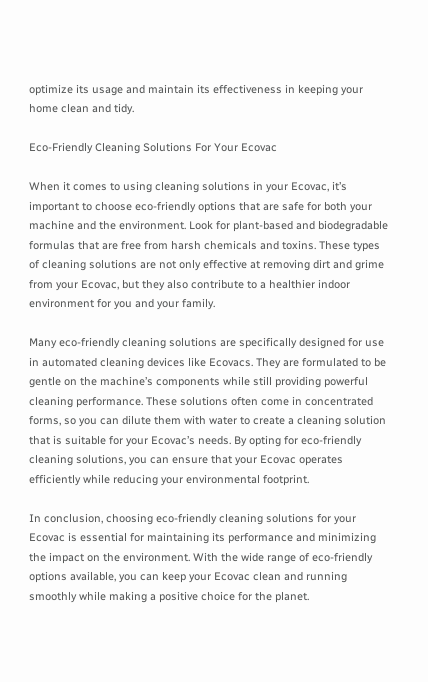optimize its usage and maintain its effectiveness in keeping your home clean and tidy.

Eco-Friendly Cleaning Solutions For Your Ecovac

When it comes to using cleaning solutions in your Ecovac, it’s important to choose eco-friendly options that are safe for both your machine and the environment. Look for plant-based and biodegradable formulas that are free from harsh chemicals and toxins. These types of cleaning solutions are not only effective at removing dirt and grime from your Ecovac, but they also contribute to a healthier indoor environment for you and your family.

Many eco-friendly cleaning solutions are specifically designed for use in automated cleaning devices like Ecovacs. They are formulated to be gentle on the machine’s components while still providing powerful cleaning performance. These solutions often come in concentrated forms, so you can dilute them with water to create a cleaning solution that is suitable for your Ecovac’s needs. By opting for eco-friendly cleaning solutions, you can ensure that your Ecovac operates efficiently while reducing your environmental footprint.

In conclusion, choosing eco-friendly cleaning solutions for your Ecovac is essential for maintaining its performance and minimizing the impact on the environment. With the wide range of eco-friendly options available, you can keep your Ecovac clean and running smoothly while making a positive choice for the planet.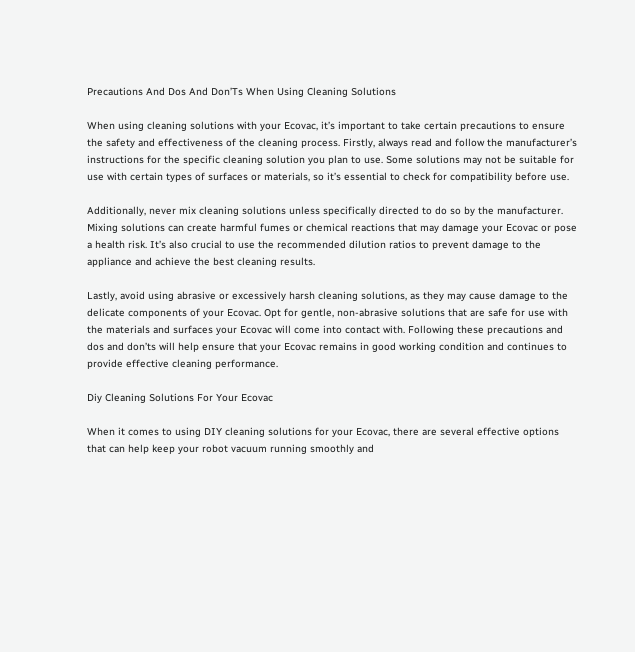Precautions And Dos And Don’Ts When Using Cleaning Solutions

When using cleaning solutions with your Ecovac, it’s important to take certain precautions to ensure the safety and effectiveness of the cleaning process. Firstly, always read and follow the manufacturer’s instructions for the specific cleaning solution you plan to use. Some solutions may not be suitable for use with certain types of surfaces or materials, so it’s essential to check for compatibility before use.

Additionally, never mix cleaning solutions unless specifically directed to do so by the manufacturer. Mixing solutions can create harmful fumes or chemical reactions that may damage your Ecovac or pose a health risk. It’s also crucial to use the recommended dilution ratios to prevent damage to the appliance and achieve the best cleaning results.

Lastly, avoid using abrasive or excessively harsh cleaning solutions, as they may cause damage to the delicate components of your Ecovac. Opt for gentle, non-abrasive solutions that are safe for use with the materials and surfaces your Ecovac will come into contact with. Following these precautions and dos and don’ts will help ensure that your Ecovac remains in good working condition and continues to provide effective cleaning performance.

Diy Cleaning Solutions For Your Ecovac

When it comes to using DIY cleaning solutions for your Ecovac, there are several effective options that can help keep your robot vacuum running smoothly and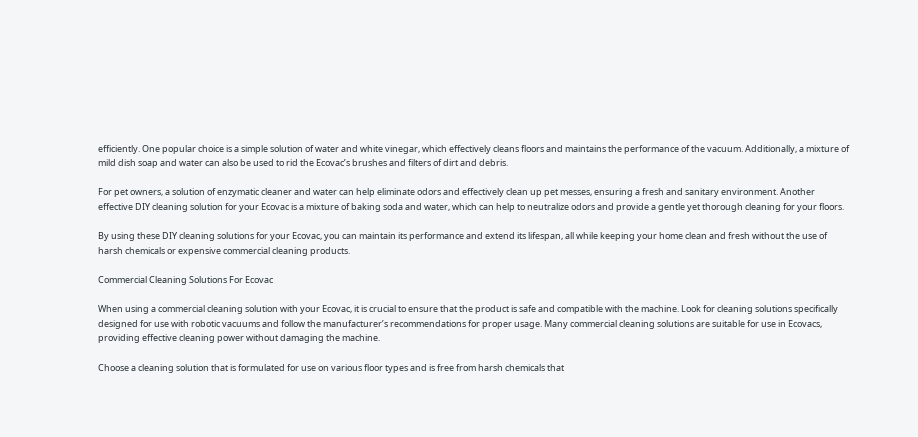efficiently. One popular choice is a simple solution of water and white vinegar, which effectively cleans floors and maintains the performance of the vacuum. Additionally, a mixture of mild dish soap and water can also be used to rid the Ecovac’s brushes and filters of dirt and debris.

For pet owners, a solution of enzymatic cleaner and water can help eliminate odors and effectively clean up pet messes, ensuring a fresh and sanitary environment. Another effective DIY cleaning solution for your Ecovac is a mixture of baking soda and water, which can help to neutralize odors and provide a gentle yet thorough cleaning for your floors.

By using these DIY cleaning solutions for your Ecovac, you can maintain its performance and extend its lifespan, all while keeping your home clean and fresh without the use of harsh chemicals or expensive commercial cleaning products.

Commercial Cleaning Solutions For Ecovac

When using a commercial cleaning solution with your Ecovac, it is crucial to ensure that the product is safe and compatible with the machine. Look for cleaning solutions specifically designed for use with robotic vacuums and follow the manufacturer’s recommendations for proper usage. Many commercial cleaning solutions are suitable for use in Ecovacs, providing effective cleaning power without damaging the machine.

Choose a cleaning solution that is formulated for use on various floor types and is free from harsh chemicals that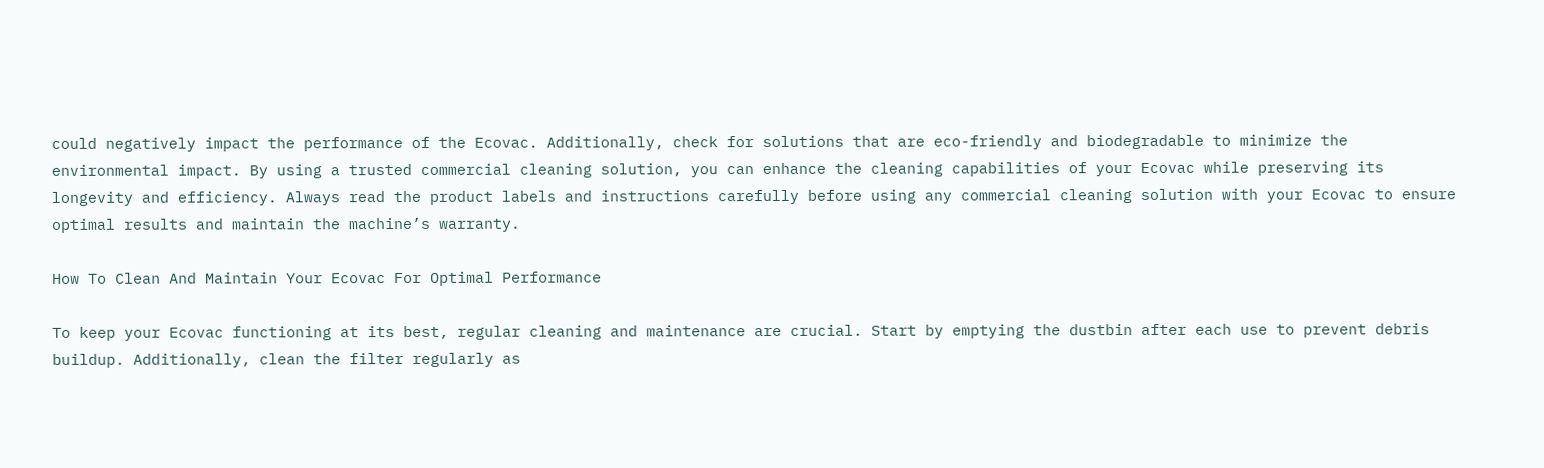could negatively impact the performance of the Ecovac. Additionally, check for solutions that are eco-friendly and biodegradable to minimize the environmental impact. By using a trusted commercial cleaning solution, you can enhance the cleaning capabilities of your Ecovac while preserving its longevity and efficiency. Always read the product labels and instructions carefully before using any commercial cleaning solution with your Ecovac to ensure optimal results and maintain the machine’s warranty.

How To Clean And Maintain Your Ecovac For Optimal Performance

To keep your Ecovac functioning at its best, regular cleaning and maintenance are crucial. Start by emptying the dustbin after each use to prevent debris buildup. Additionally, clean the filter regularly as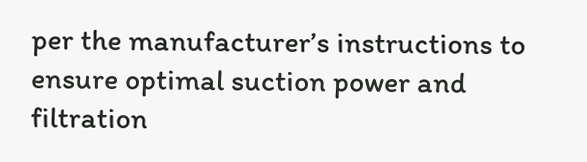per the manufacturer’s instructions to ensure optimal suction power and filtration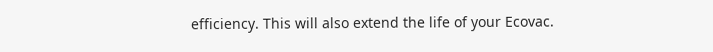efficiency. This will also extend the life of your Ecovac.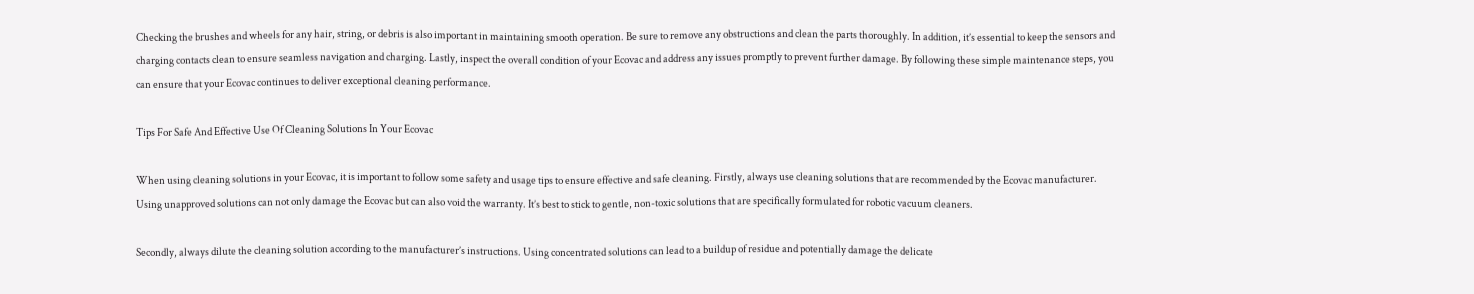Checking the brushes and wheels for any hair, string, or debris is also important in maintaining smooth operation. Be sure to remove any obstructions and clean the parts thoroughly. In addition, it’s essential to keep the sensors and charging contacts clean to ensure seamless navigation and charging. Lastly, inspect the overall condition of your Ecovac and address any issues promptly to prevent further damage. By following these simple maintenance steps, you can ensure that your Ecovac continues to deliver exceptional cleaning performance.

Tips For Safe And Effective Use Of Cleaning Solutions In Your Ecovac

When using cleaning solutions in your Ecovac, it is important to follow some safety and usage tips to ensure effective and safe cleaning. Firstly, always use cleaning solutions that are recommended by the Ecovac manufacturer. Using unapproved solutions can not only damage the Ecovac but can also void the warranty. It’s best to stick to gentle, non-toxic solutions that are specifically formulated for robotic vacuum cleaners.

Secondly, always dilute the cleaning solution according to the manufacturer’s instructions. Using concentrated solutions can lead to a buildup of residue and potentially damage the delicate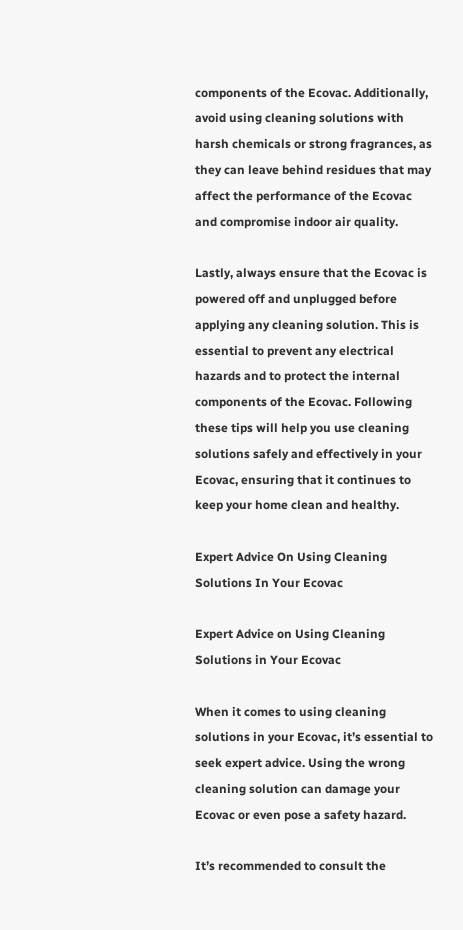components of the Ecovac. Additionally, avoid using cleaning solutions with harsh chemicals or strong fragrances, as they can leave behind residues that may affect the performance of the Ecovac and compromise indoor air quality.

Lastly, always ensure that the Ecovac is powered off and unplugged before applying any cleaning solution. This is essential to prevent any electrical hazards and to protect the internal components of the Ecovac. Following these tips will help you use cleaning solutions safely and effectively in your Ecovac, ensuring that it continues to keep your home clean and healthy.

Expert Advice On Using Cleaning Solutions In Your Ecovac

Expert Advice on Using Cleaning Solutions in Your Ecovac

When it comes to using cleaning solutions in your Ecovac, it’s essential to seek expert advice. Using the wrong cleaning solution can damage your Ecovac or even pose a safety hazard.

It’s recommended to consult the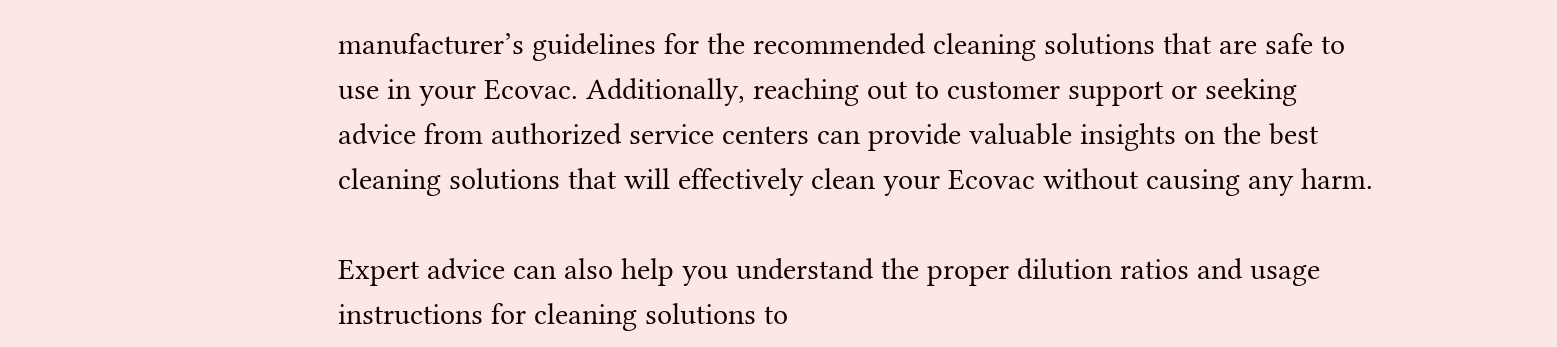manufacturer’s guidelines for the recommended cleaning solutions that are safe to use in your Ecovac. Additionally, reaching out to customer support or seeking advice from authorized service centers can provide valuable insights on the best cleaning solutions that will effectively clean your Ecovac without causing any harm.

Expert advice can also help you understand the proper dilution ratios and usage instructions for cleaning solutions to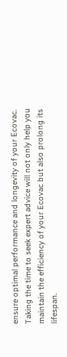ensure optimal performance and longevity of your Ecovac. Taking the time to seek expert advice will not only help you maintain the efficiency of your Ecovac but also prolong its lifespan.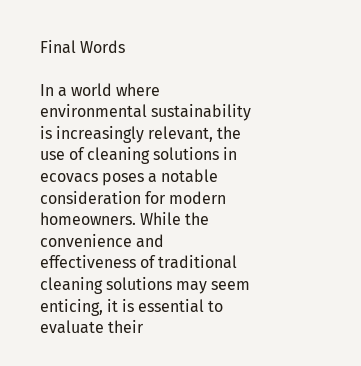Final Words

In a world where environmental sustainability is increasingly relevant, the use of cleaning solutions in ecovacs poses a notable consideration for modern homeowners. While the convenience and effectiveness of traditional cleaning solutions may seem enticing, it is essential to evaluate their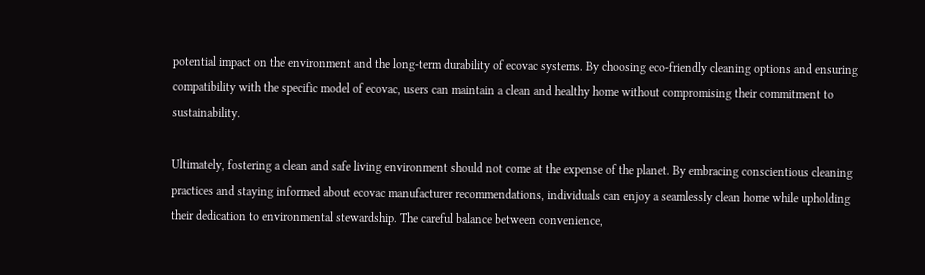potential impact on the environment and the long-term durability of ecovac systems. By choosing eco-friendly cleaning options and ensuring compatibility with the specific model of ecovac, users can maintain a clean and healthy home without compromising their commitment to sustainability.

Ultimately, fostering a clean and safe living environment should not come at the expense of the planet. By embracing conscientious cleaning practices and staying informed about ecovac manufacturer recommendations, individuals can enjoy a seamlessly clean home while upholding their dedication to environmental stewardship. The careful balance between convenience,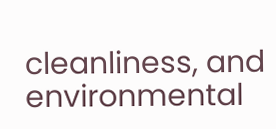cleanliness, and environmental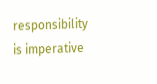responsibility is imperative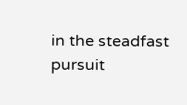in the steadfast pursuit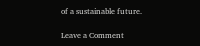of a sustainable future.

Leave a Comment